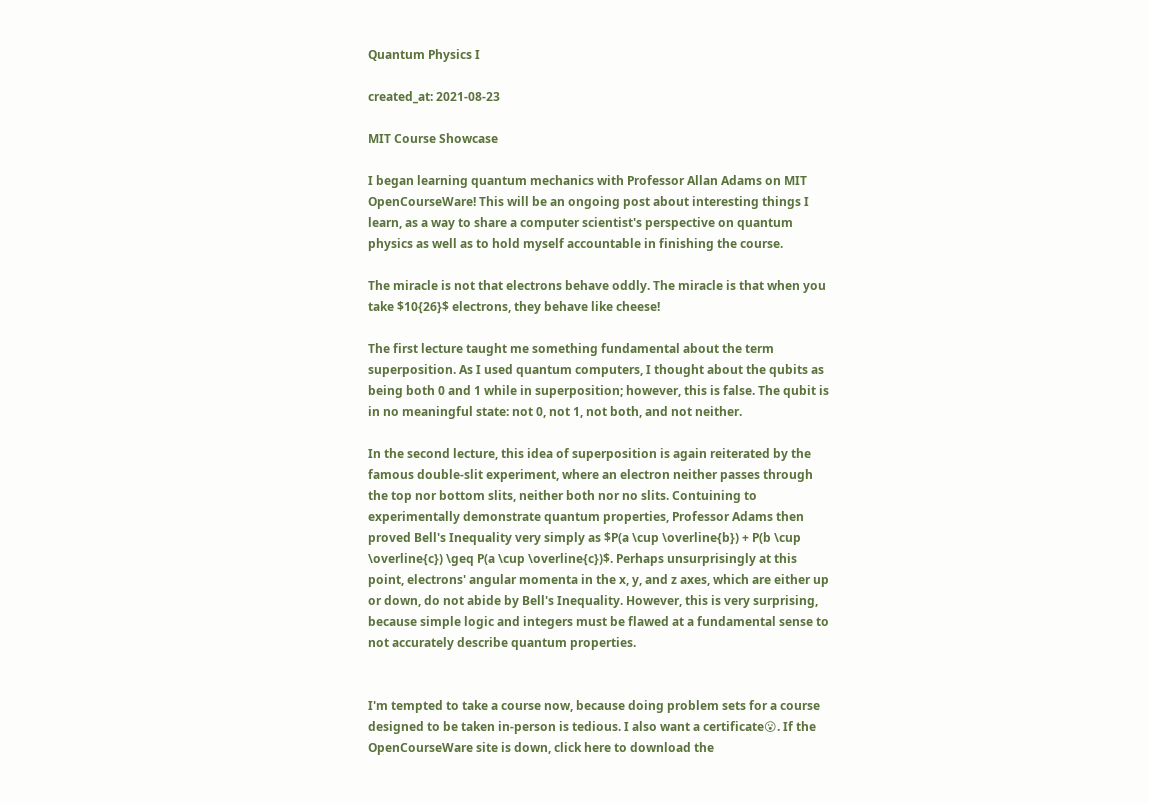Quantum Physics I

created_at: 2021-08-23

MIT Course Showcase

I began learning quantum mechanics with Professor Allan Adams on MIT OpenCourseWare! This will be an ongoing post about interesting things I learn, as a way to share a computer scientist's perspective on quantum physics as well as to hold myself accountable in finishing the course.

The miracle is not that electrons behave oddly. The miracle is that when you take $10{26}$ electrons, they behave like cheese!

The first lecture taught me something fundamental about the term superposition. As I used quantum computers, I thought about the qubits as being both 0 and 1 while in superposition; however, this is false. The qubit is in no meaningful state: not 0, not 1, not both, and not neither.

In the second lecture, this idea of superposition is again reiterated by the famous double-slit experiment, where an electron neither passes through the top nor bottom slits, neither both nor no slits. Contuining to experimentally demonstrate quantum properties, Professor Adams then proved Bell's Inequality very simply as $P(a \cup \overline{b}) + P(b \cup \overline{c}) \geq P(a \cup \overline{c})$. Perhaps unsurprisingly at this point, electrons' angular momenta in the x, y, and z axes, which are either up or down, do not abide by Bell's Inequality. However, this is very surprising, because simple logic and integers must be flawed at a fundamental sense to not accurately describe quantum properties.


I'm tempted to take a course now, because doing problem sets for a course designed to be taken in-person is tedious. I also want a certificate😮. If the OpenCourseWare site is down, click here to download the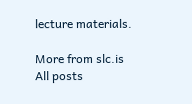lecture materials.

More from slc.is
All posts